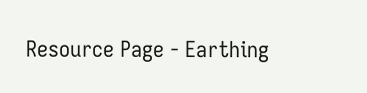Resource Page - Earthing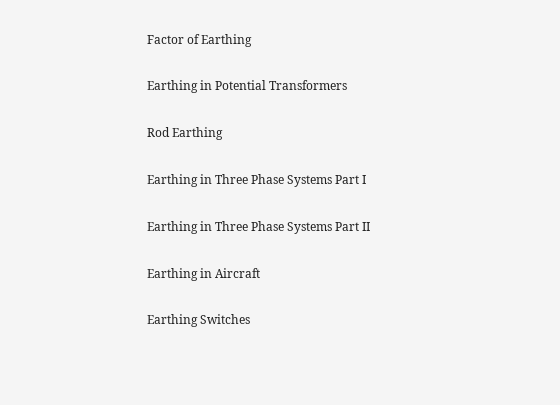Factor of Earthing

Earthing in Potential Transformers

Rod Earthing

Earthing in Three Phase Systems Part I

Earthing in Three Phase Systems Part II

Earthing in Aircraft

Earthing Switches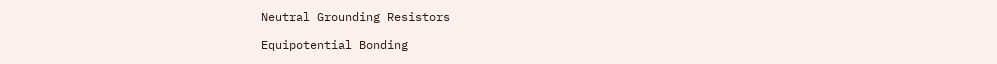Neutral Grounding Resistors

Equipotential Bonding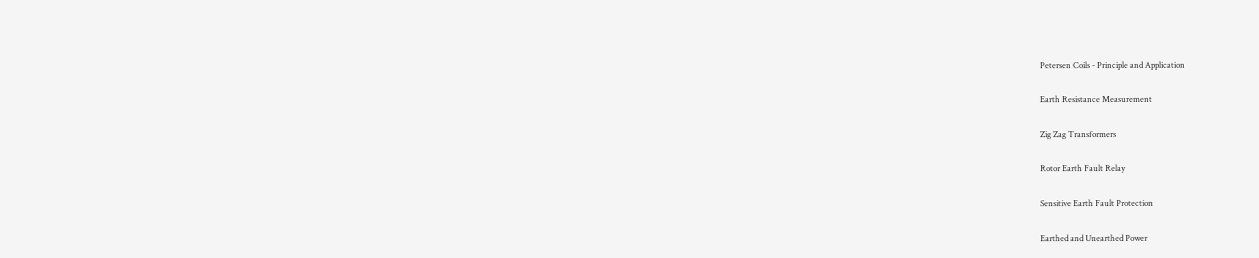Petersen Coils - Principle and Application

Earth Resistance Measurement

Zig Zag Transformers

Rotor Earth Fault Relay

Sensitive Earth Fault Protection

Earthed and Unearthed Power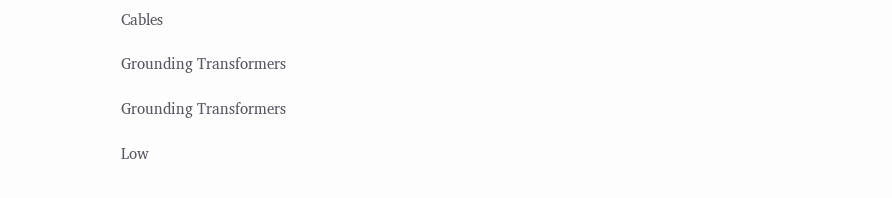Cables

Grounding Transformers

Grounding Transformers

Low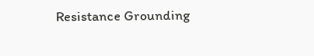Resistance Grounding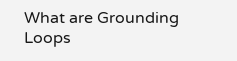What are Grounding Loops